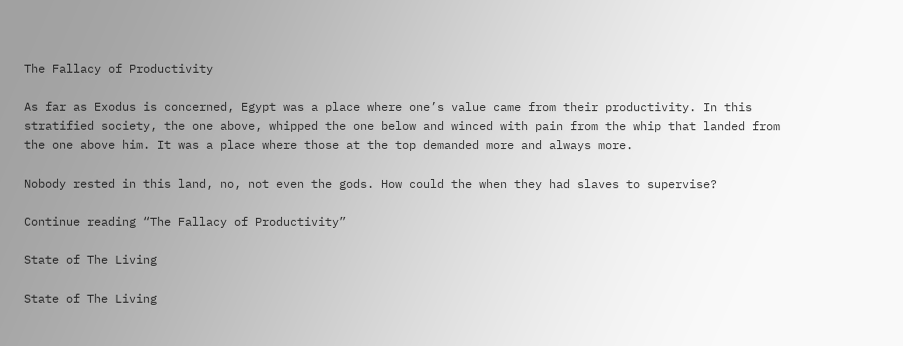The Fallacy of Productivity

As far as Exodus is concerned, Egypt was a place where one’s value came from their productivity. In this stratified society, the one above, whipped the one below and winced with pain from the whip that landed from the one above him. It was a place where those at the top demanded more and always more.

Nobody rested in this land, no, not even the gods. How could the when they had slaves to supervise?

Continue reading “The Fallacy of Productivity”

State of The Living

State of The Living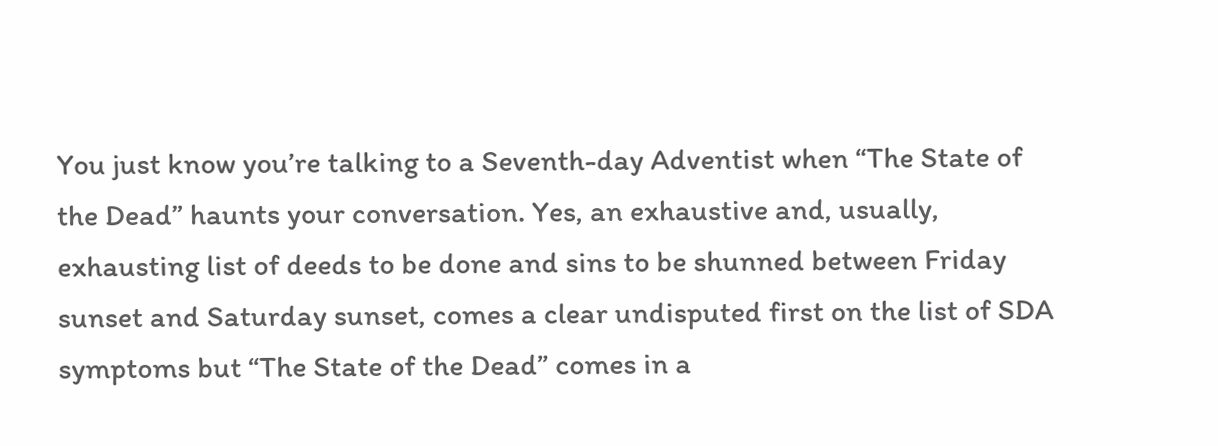You just know you’re talking to a Seventh-day Adventist when “The State of the Dead” haunts your conversation. Yes, an exhaustive and, usually, exhausting list of deeds to be done and sins to be shunned between Friday sunset and Saturday sunset, comes a clear undisputed first on the list of SDA symptoms but “The State of the Dead” comes in a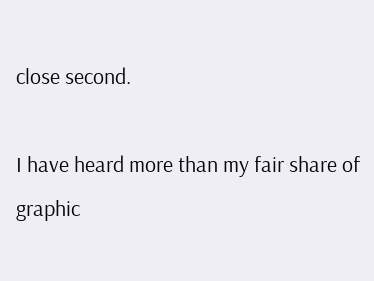close second.

I have heard more than my fair share of graphic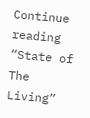Continue reading “State of The Living”